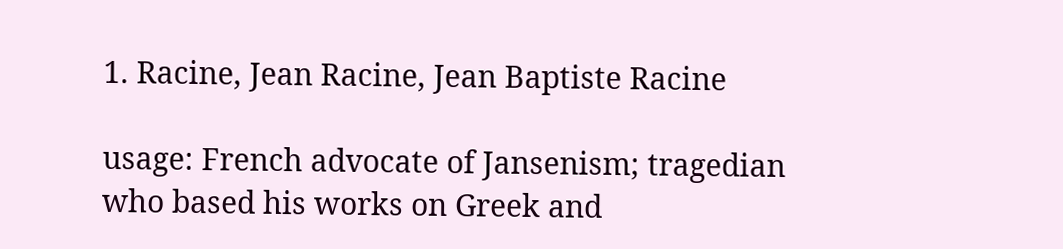1. Racine, Jean Racine, Jean Baptiste Racine

usage: French advocate of Jansenism; tragedian who based his works on Greek and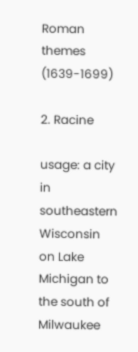Roman themes (1639-1699)

2. Racine

usage: a city in southeastern Wisconsin on Lake Michigan to the south of Milwaukee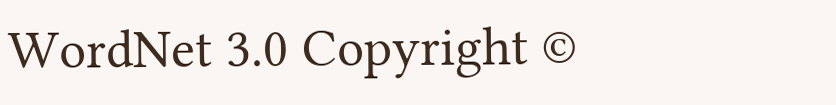WordNet 3.0 Copyright ©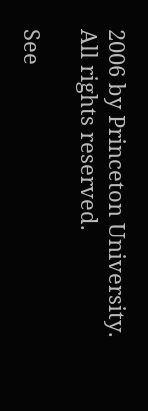2006 by Princeton University.
All rights reserved.

See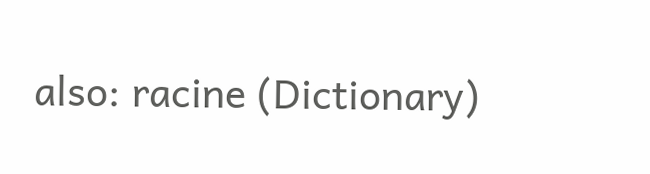also: racine (Dictionary)